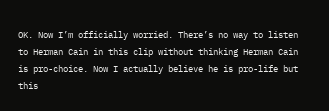OK. Now I’m officially worried. There’s no way to listen to Herman Cain in this clip without thinking Herman Cain is pro-choice. Now I actually believe he is pro-life but this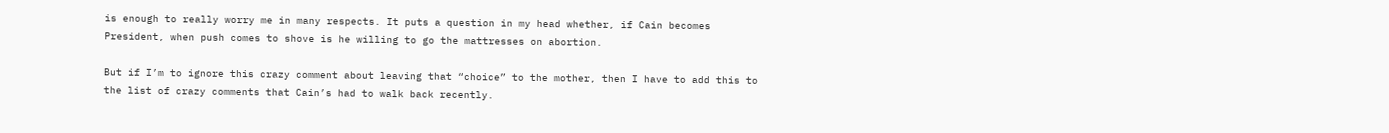is enough to really worry me in many respects. It puts a question in my head whether, if Cain becomes President, when push comes to shove is he willing to go the mattresses on abortion.

But if I’m to ignore this crazy comment about leaving that “choice” to the mother, then I have to add this to the list of crazy comments that Cain’s had to walk back recently.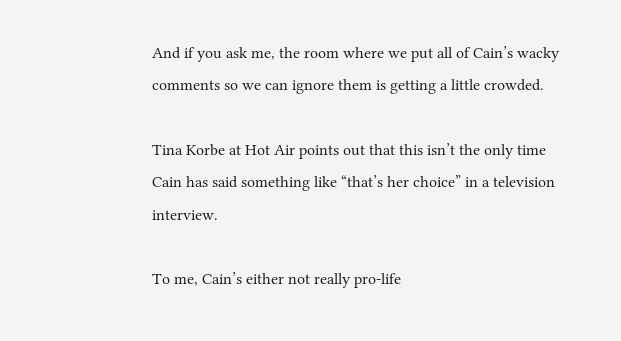And if you ask me, the room where we put all of Cain’s wacky comments so we can ignore them is getting a little crowded.

Tina Korbe at Hot Air points out that this isn’t the only time Cain has said something like “that’s her choice” in a television interview.

To me, Cain’s either not really pro-life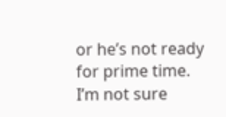or he’s not ready for prime time. I’m not sure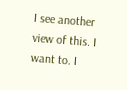I see another view of this. I want to. I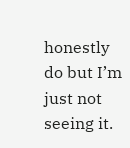honestly do but I’m just not seeing it.